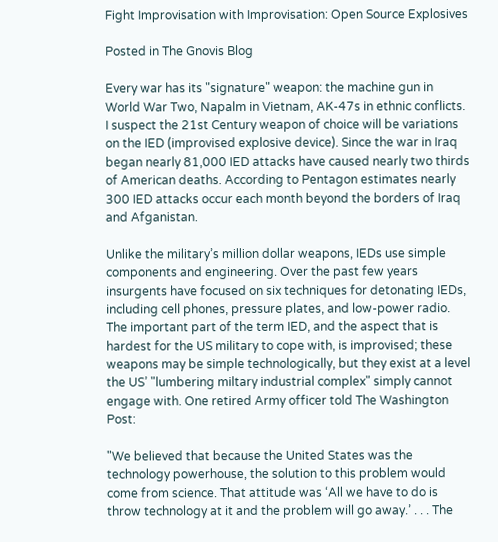Fight Improvisation with Improvisation: Open Source Explosives

Posted in The Gnovis Blog

Every war has its "signature" weapon: the machine gun in World War Two, Napalm in Vietnam, AK-47s in ethnic conflicts. I suspect the 21st Century weapon of choice will be variations on the IED (improvised explosive device). Since the war in Iraq began nearly 81,000 IED attacks have caused nearly two thirds of American deaths. According to Pentagon estimates nearly 300 IED attacks occur each month beyond the borders of Iraq and Afganistan.

Unlike the military’s million dollar weapons, IEDs use simple components and engineering. Over the past few years insurgents have focused on six techniques for detonating IEDs, including cell phones, pressure plates, and low-power radio. The important part of the term IED, and the aspect that is hardest for the US military to cope with, is improvised; these weapons may be simple technologically, but they exist at a level the US’ "lumbering miltary industrial complex" simply cannot engage with. One retired Army officer told The Washington Post:

"We believed that because the United States was the technology powerhouse, the solution to this problem would come from science. That attitude was ‘All we have to do is throw technology at it and the problem will go away.’ . . . The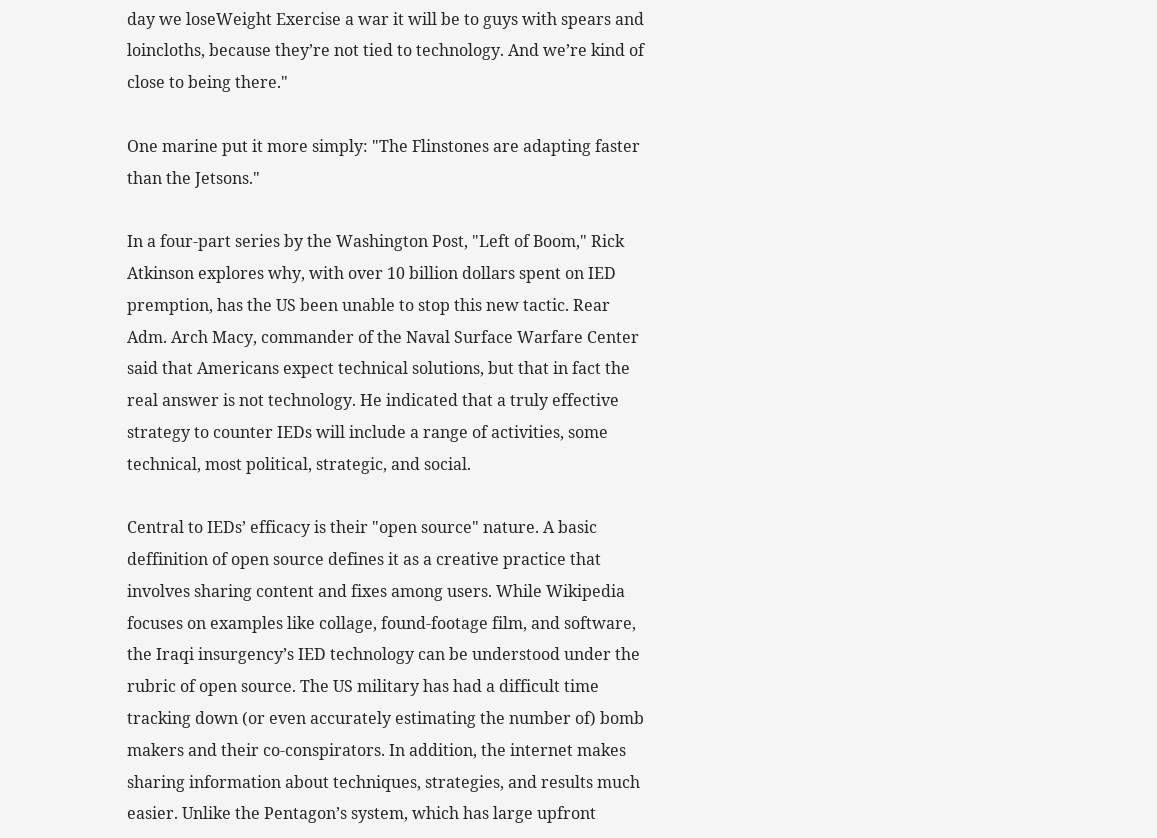day we loseWeight Exercise a war it will be to guys with spears and loincloths, because they’re not tied to technology. And we’re kind of close to being there."

One marine put it more simply: "The Flinstones are adapting faster than the Jetsons."

In a four-part series by the Washington Post, "Left of Boom," Rick Atkinson explores why, with over 10 billion dollars spent on IED premption, has the US been unable to stop this new tactic. Rear Adm. Arch Macy, commander of the Naval Surface Warfare Center said that Americans expect technical solutions, but that in fact the real answer is not technology. He indicated that a truly effective strategy to counter IEDs will include a range of activities, some technical, most political, strategic, and social.

Central to IEDs’ efficacy is their "open source" nature. A basic deffinition of open source defines it as a creative practice that involves sharing content and fixes among users. While Wikipedia focuses on examples like collage, found-footage film, and software, the Iraqi insurgency’s IED technology can be understood under the rubric of open source. The US military has had a difficult time tracking down (or even accurately estimating the number of) bomb makers and their co-conspirators. In addition, the internet makes sharing information about techniques, strategies, and results much easier. Unlike the Pentagon’s system, which has large upfront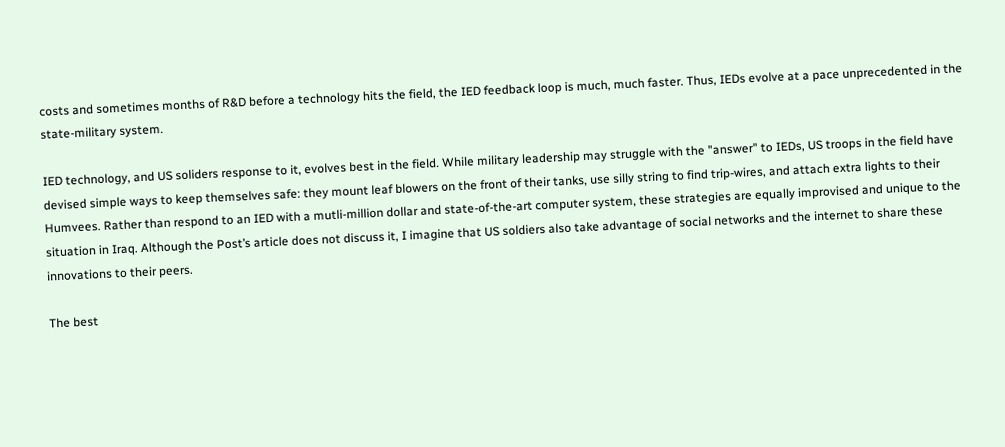costs and sometimes months of R&D before a technology hits the field, the IED feedback loop is much, much faster. Thus, IEDs evolve at a pace unprecedented in the state-military system.

IED technology, and US soliders response to it, evolves best in the field. While military leadership may struggle with the "answer" to IEDs, US troops in the field have devised simple ways to keep themselves safe: they mount leaf blowers on the front of their tanks, use silly string to find trip-wires, and attach extra lights to their Humvees. Rather than respond to an IED with a mutli-million dollar and state-of-the-art computer system, these strategies are equally improvised and unique to the situation in Iraq. Although the Post’s article does not discuss it, I imagine that US soldiers also take advantage of social networks and the internet to share these innovations to their peers.

The best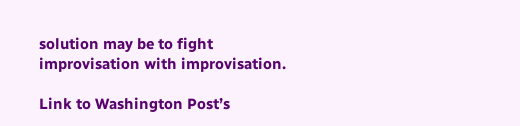solution may be to fight improvisation with improvisation.

Link to Washington Post’s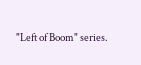"Left of Boom" series.